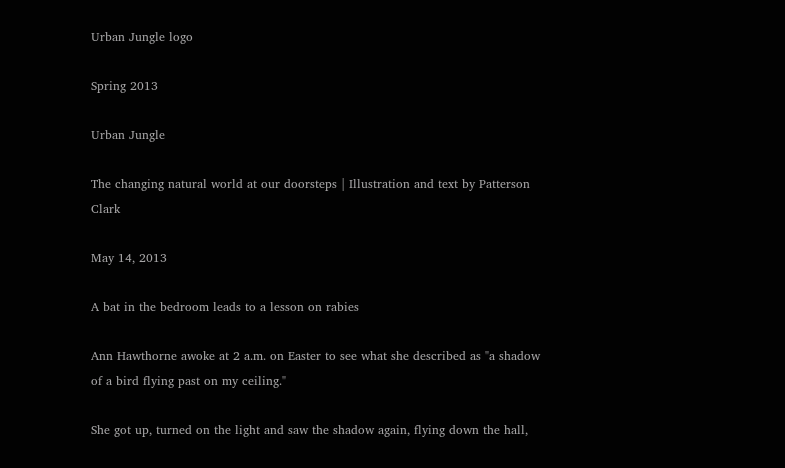Urban Jungle logo

Spring 2013

Urban Jungle

The changing natural world at our doorsteps | Illustration and text by Patterson Clark

May 14, 2013

A bat in the bedroom leads to a lesson on rabies

Ann Hawthorne awoke at 2 a.m. on Easter to see what she described as "a shadow of a bird flying past on my ceiling."

She got up, turned on the light and saw the shadow again, flying down the hall,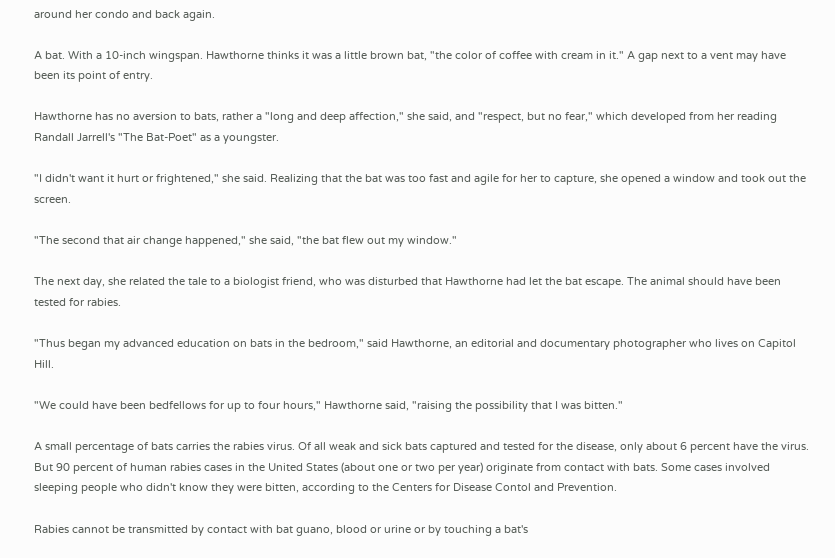around her condo and back again.

A bat. With a 10-inch wingspan. Hawthorne thinks it was a little brown bat, "the color of coffee with cream in it." A gap next to a vent may have been its point of entry.

Hawthorne has no aversion to bats, rather a "long and deep affection," she said, and "respect, but no fear," which developed from her reading Randall Jarrell's "The Bat-Poet" as a youngster.

"I didn't want it hurt or frightened," she said. Realizing that the bat was too fast and agile for her to capture, she opened a window and took out the screen.

"The second that air change happened," she said, "the bat flew out my window."

The next day, she related the tale to a biologist friend, who was disturbed that Hawthorne had let the bat escape. The animal should have been tested for rabies.

"Thus began my advanced education on bats in the bedroom," said Hawthorne, an editorial and documentary photographer who lives on Capitol Hill.

"We could have been bedfellows for up to four hours," Hawthorne said, "raising the possibility that I was bitten."

A small percentage of bats carries the rabies virus. Of all weak and sick bats captured and tested for the disease, only about 6 percent have the virus. But 90 percent of human rabies cases in the United States (about one or two per year) originate from contact with bats. Some cases involved sleeping people who didn't know they were bitten, according to the Centers for Disease Contol and Prevention.

Rabies cannot be transmitted by contact with bat guano, blood or urine or by touching a bat's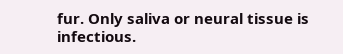fur. Only saliva or neural tissue is infectious.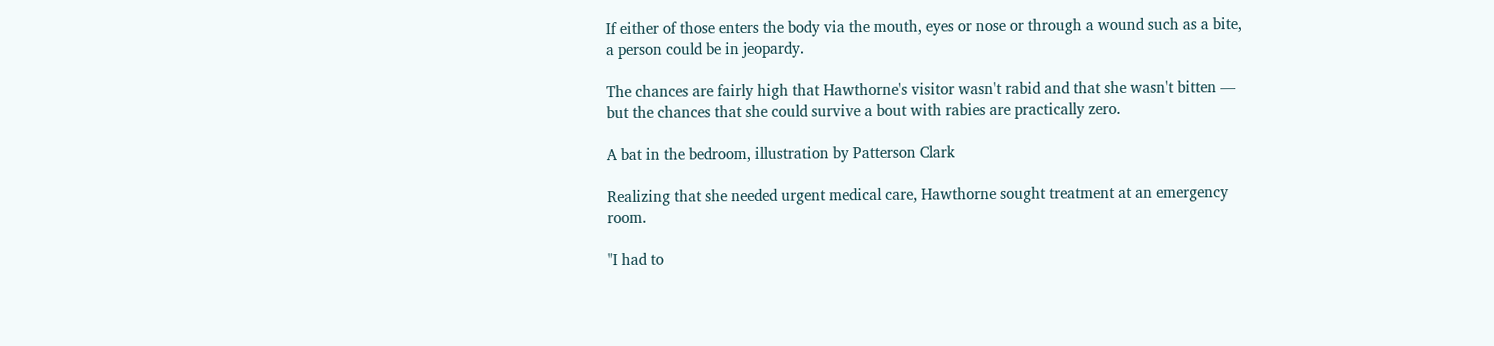If either of those enters the body via the mouth, eyes or nose or through a wound such as a bite, a person could be in jeopardy.

The chances are fairly high that Hawthorne's visitor wasn't rabid and that she wasn't bitten — but the chances that she could survive a bout with rabies are practically zero.

A bat in the bedroom, illustration by Patterson Clark

Realizing that she needed urgent medical care, Hawthorne sought treatment at an emergency room.

"I had to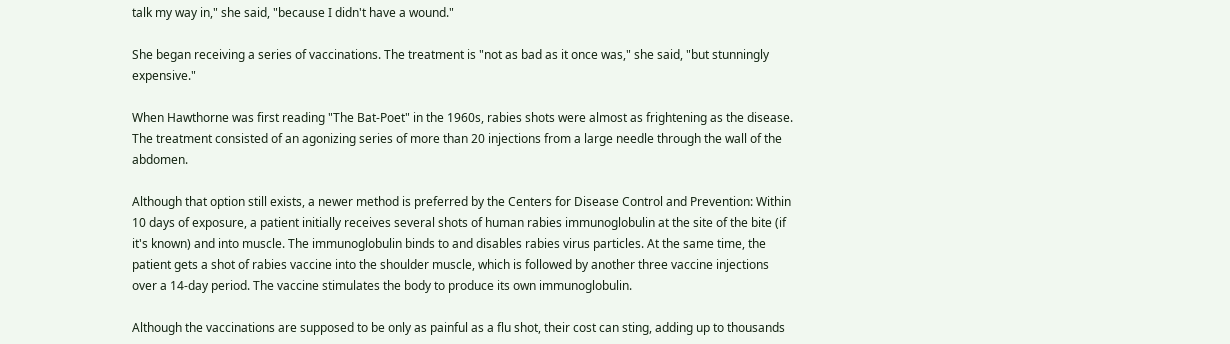talk my way in," she said, "because I didn't have a wound."

She began receiving a series of vaccinations. The treatment is "not as bad as it once was," she said, "but stunningly expensive."

When Hawthorne was first reading "The Bat-Poet" in the 1960s, rabies shots were almost as frightening as the disease. The treatment consisted of an agonizing series of more than 20 injections from a large needle through the wall of the abdomen.

Although that option still exists, a newer method is preferred by the Centers for Disease Control and Prevention: Within 10 days of exposure, a patient initially receives several shots of human rabies immunoglobulin at the site of the bite (if it's known) and into muscle. The immunoglobulin binds to and disables rabies virus particles. At the same time, the patient gets a shot of rabies vaccine into the shoulder muscle, which is followed by another three vaccine injections over a 14-day period. The vaccine stimulates the body to produce its own immunoglobulin.

Although the vaccinations are supposed to be only as painful as a flu shot, their cost can sting, adding up to thousands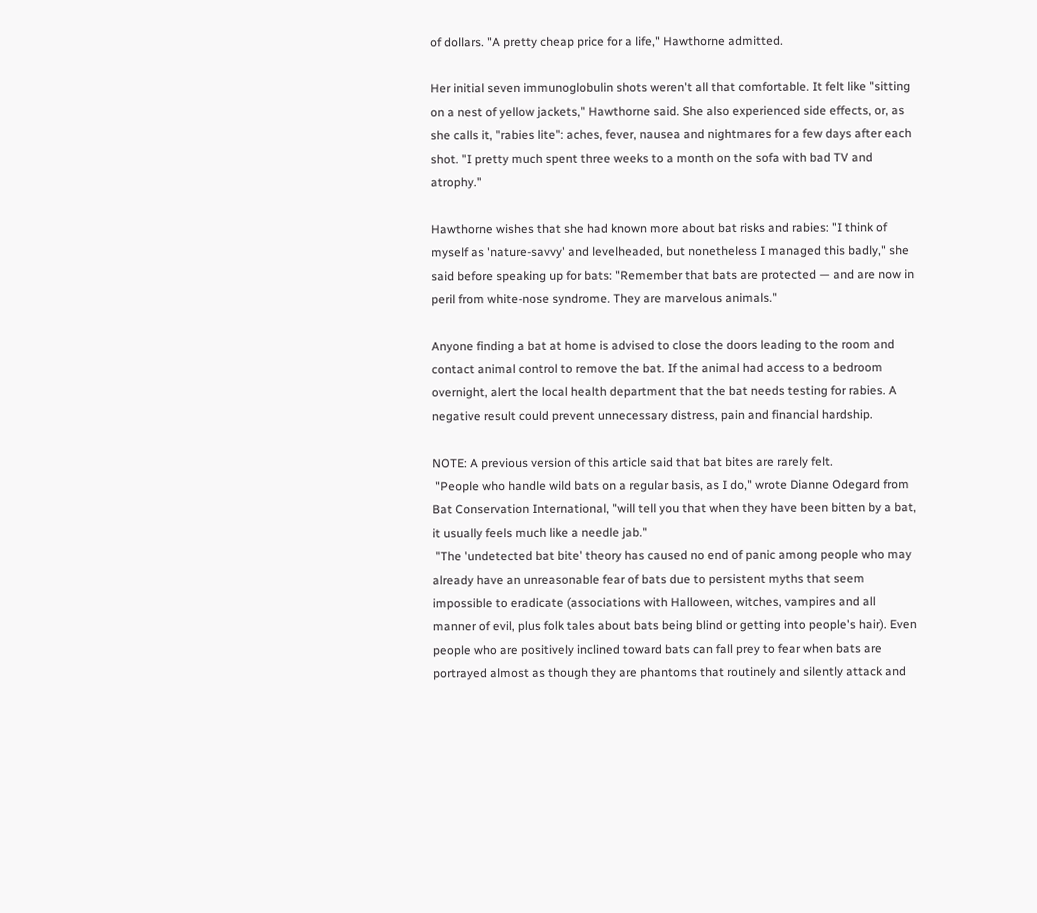of dollars. "A pretty cheap price for a life," Hawthorne admitted.

Her initial seven immunoglobulin shots weren't all that comfortable. It felt like "sitting on a nest of yellow jackets," Hawthorne said. She also experienced side effects, or, as she calls it, "rabies lite": aches, fever, nausea and nightmares for a few days after each shot. "I pretty much spent three weeks to a month on the sofa with bad TV and atrophy."

Hawthorne wishes that she had known more about bat risks and rabies: "I think of myself as 'nature-savvy' and levelheaded, but nonetheless I managed this badly," she said before speaking up for bats: "Remember that bats are protected — and are now in peril from white-nose syndrome. They are marvelous animals."

Anyone finding a bat at home is advised to close the doors leading to the room and contact animal control to remove the bat. If the animal had access to a bedroom overnight, alert the local health department that the bat needs testing for rabies. A negative result could prevent unnecessary distress, pain and financial hardship.

NOTE: A previous version of this article said that bat bites are rarely felt.
 "People who handle wild bats on a regular basis, as I do," wrote Dianne Odegard from Bat Conservation International, "will tell you that when they have been bitten by a bat, it usually feels much like a needle jab."
 "The 'undetected bat bite' theory has caused no end of panic among people who may already have an unreasonable fear of bats due to persistent myths that seem impossible to eradicate (associations with Halloween, witches, vampires and all manner of evil, plus folk tales about bats being blind or getting into people's hair). Even people who are positively inclined toward bats can fall prey to fear when bats are portrayed almost as though they are phantoms that routinely and silently attack and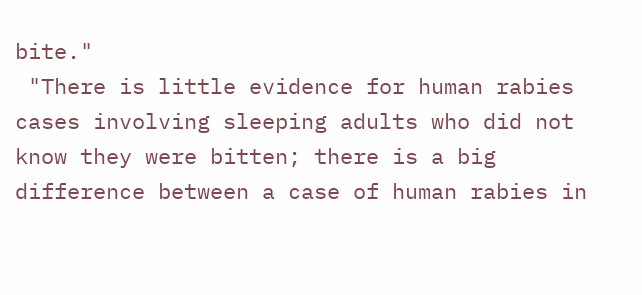bite."
 "There is little evidence for human rabies cases involving sleeping adults who did not know they were bitten; there is a big difference between a case of human rabies in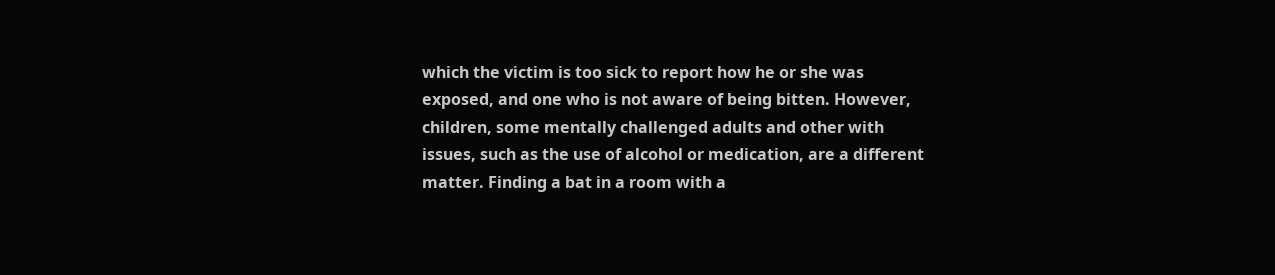which the victim is too sick to report how he or she was exposed, and one who is not aware of being bitten. However, children, some mentally challenged adults and other with issues, such as the use of alcohol or medication, are a different matter. Finding a bat in a room with a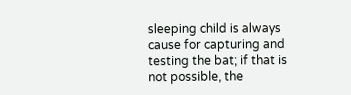sleeping child is always cause for capturing and testing the bat; if that is not possible, the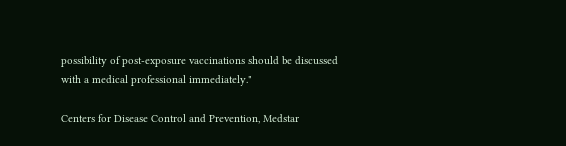possibility of post-exposure vaccinations should be discussed with a medical professional immediately."

Centers for Disease Control and Prevention, Medstar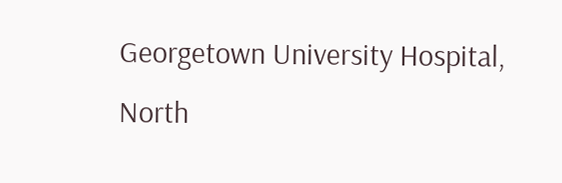Georgetown University Hospital, North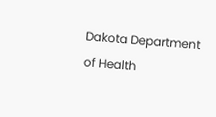Dakota Department of Health